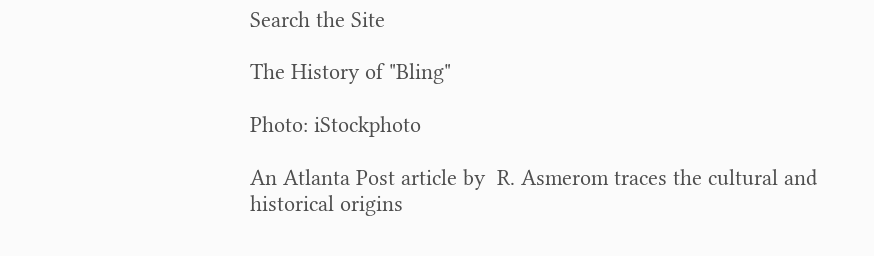Search the Site

The History of "Bling"

Photo: iStockphoto

An Atlanta Post article by  R. Asmerom traces the cultural and historical origins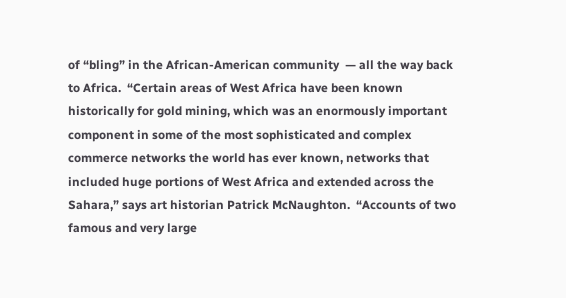of “bling” in the African-American community  — all the way back to Africa.  “Certain areas of West Africa have been known historically for gold mining, which was an enormously important component in some of the most sophisticated and complex commerce networks the world has ever known, networks that included huge portions of West Africa and extended across the Sahara,” says art historian Patrick McNaughton.  “Accounts of two famous and very large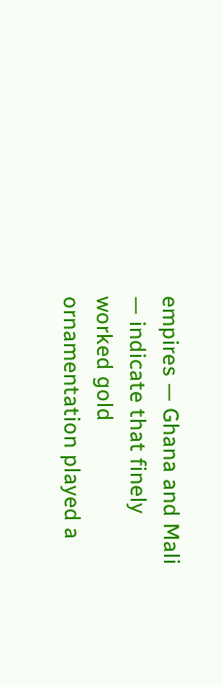empires — Ghana and Mali — indicate that finely worked gold ornamentation played a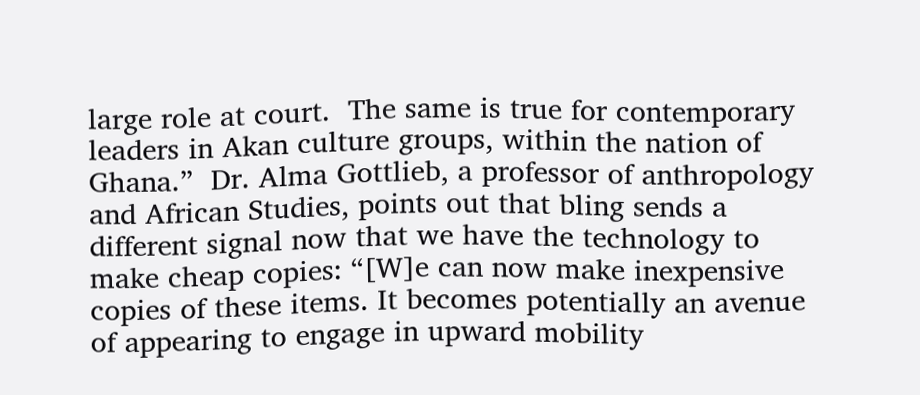large role at court.  The same is true for contemporary leaders in Akan culture groups, within the nation of Ghana.”  Dr. Alma Gottlieb, a professor of anthropology and African Studies, points out that bling sends a different signal now that we have the technology to make cheap copies: “[W]e can now make inexpensive copies of these items. It becomes potentially an avenue of appearing to engage in upward mobility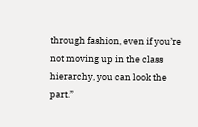through fashion, even if you’re not moving up in the class hierarchy, you can look the part.”